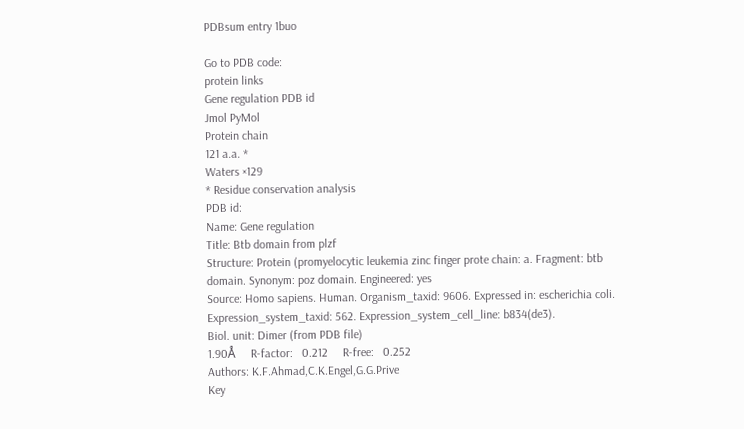PDBsum entry 1buo

Go to PDB code:
protein links
Gene regulation PDB id
Jmol PyMol
Protein chain
121 a.a. *
Waters ×129
* Residue conservation analysis
PDB id:
Name: Gene regulation
Title: Btb domain from plzf
Structure: Protein (promyelocytic leukemia zinc finger prote chain: a. Fragment: btb domain. Synonym: poz domain. Engineered: yes
Source: Homo sapiens. Human. Organism_taxid: 9606. Expressed in: escherichia coli. Expression_system_taxid: 562. Expression_system_cell_line: b834(de3).
Biol. unit: Dimer (from PDB file)
1.90Å     R-factor:   0.212     R-free:   0.252
Authors: K.F.Ahmad,C.K.Engel,G.G.Prive
Key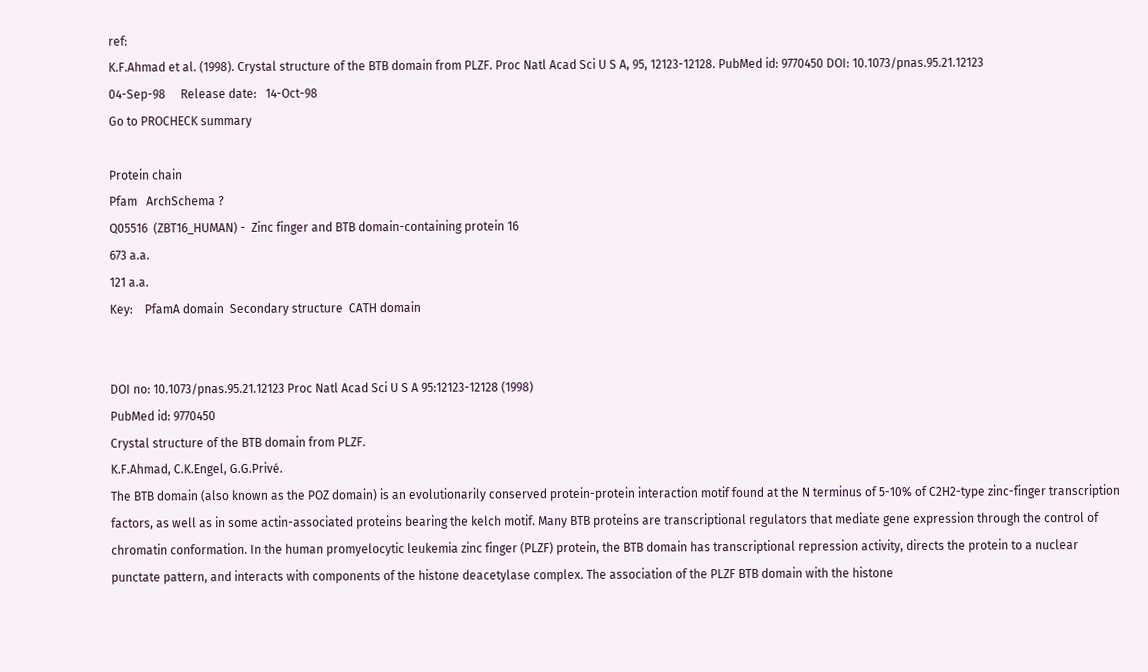ref:
K.F.Ahmad et al. (1998). Crystal structure of the BTB domain from PLZF. Proc Natl Acad Sci U S A, 95, 12123-12128. PubMed id: 9770450 DOI: 10.1073/pnas.95.21.12123
04-Sep-98     Release date:   14-Oct-98
Go to PROCHECK summary

Protein chain
Pfam   ArchSchema ?
Q05516  (ZBT16_HUMAN) -  Zinc finger and BTB domain-containing protein 16
673 a.a.
121 a.a.
Key:    PfamA domain  Secondary structure  CATH domain


DOI no: 10.1073/pnas.95.21.12123 Proc Natl Acad Sci U S A 95:12123-12128 (1998)
PubMed id: 9770450
Crystal structure of the BTB domain from PLZF.
K.F.Ahmad, C.K.Engel, G.G.Privé.
The BTB domain (also known as the POZ domain) is an evolutionarily conserved protein-protein interaction motif found at the N terminus of 5-10% of C2H2-type zinc-finger transcription factors, as well as in some actin-associated proteins bearing the kelch motif. Many BTB proteins are transcriptional regulators that mediate gene expression through the control of chromatin conformation. In the human promyelocytic leukemia zinc finger (PLZF) protein, the BTB domain has transcriptional repression activity, directs the protein to a nuclear punctate pattern, and interacts with components of the histone deacetylase complex. The association of the PLZF BTB domain with the histone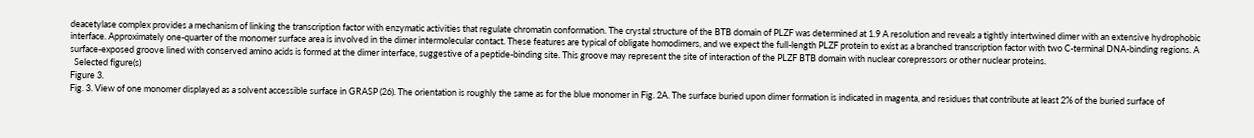deacetylase complex provides a mechanism of linking the transcription factor with enzymatic activities that regulate chromatin conformation. The crystal structure of the BTB domain of PLZF was determined at 1.9 A resolution and reveals a tightly intertwined dimer with an extensive hydrophobic interface. Approximately one-quarter of the monomer surface area is involved in the dimer intermolecular contact. These features are typical of obligate homodimers, and we expect the full-length PLZF protein to exist as a branched transcription factor with two C-terminal DNA-binding regions. A surface-exposed groove lined with conserved amino acids is formed at the dimer interface, suggestive of a peptide-binding site. This groove may represent the site of interaction of the PLZF BTB domain with nuclear corepressors or other nuclear proteins.
  Selected figure(s)
Figure 3.
Fig. 3. View of one monomer displayed as a solvent accessible surface in GRASP (26). The orientation is roughly the same as for the blue monomer in Fig. 2A. The surface buried upon dimer formation is indicated in magenta, and residues that contribute at least 2% of the buried surface of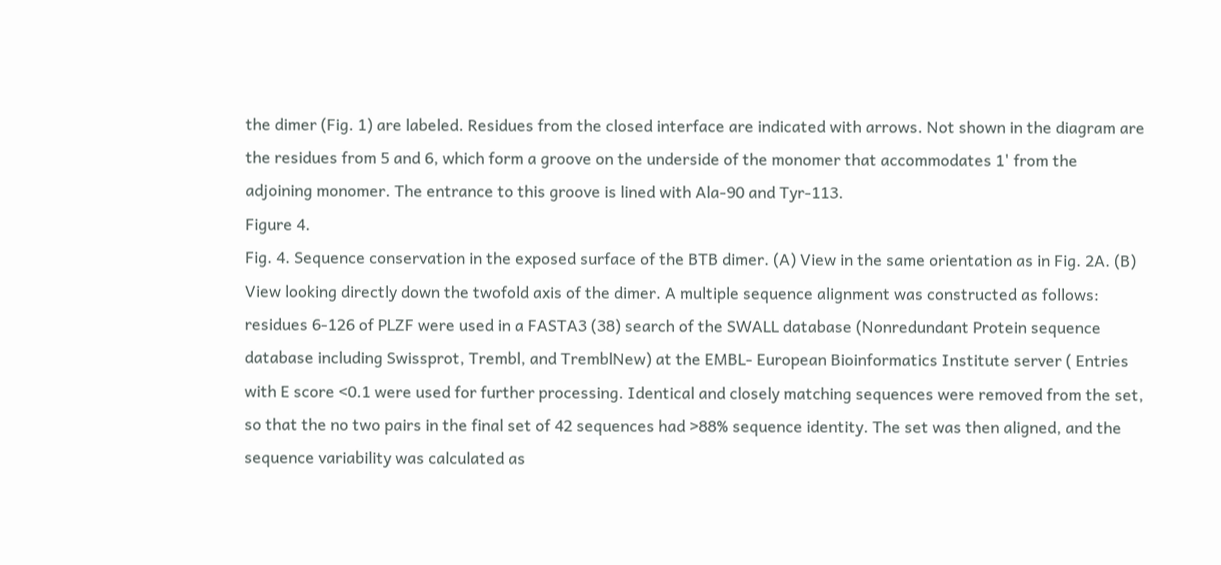the dimer (Fig. 1) are labeled. Residues from the closed interface are indicated with arrows. Not shown in the diagram are the residues from 5 and 6, which form a groove on the underside of the monomer that accommodates 1' from the adjoining monomer. The entrance to this groove is lined with Ala-90 and Tyr-113.
Figure 4.
Fig. 4. Sequence conservation in the exposed surface of the BTB dimer. (A) View in the same orientation as in Fig. 2A. (B) View looking directly down the twofold axis of the dimer. A multiple sequence alignment was constructed as follows: residues 6-126 of PLZF were used in a FASTA3 (38) search of the SWALL database (Nonredundant Protein sequence database including Swissprot, Trembl, and TremblNew) at the EMBL- European Bioinformatics Institute server ( Entries with E score <0.1 were used for further processing. Identical and closely matching sequences were removed from the set, so that the no two pairs in the final set of 42 sequences had >88% sequence identity. The set was then aligned, and the sequence variability was calculated as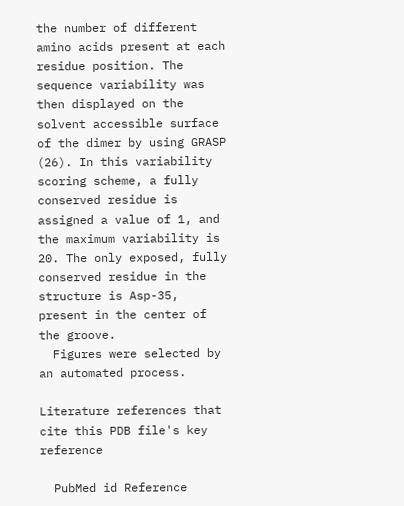the number of different amino acids present at each residue position. The sequence variability was then displayed on the solvent accessible surface of the dimer by using GRASP (26). In this variability scoring scheme, a fully conserved residue is assigned a value of 1, and the maximum variability is 20. The only exposed, fully conserved residue in the structure is Asp-35, present in the center of the groove.
  Figures were selected by an automated process.

Literature references that cite this PDB file's key reference

  PubMed id Reference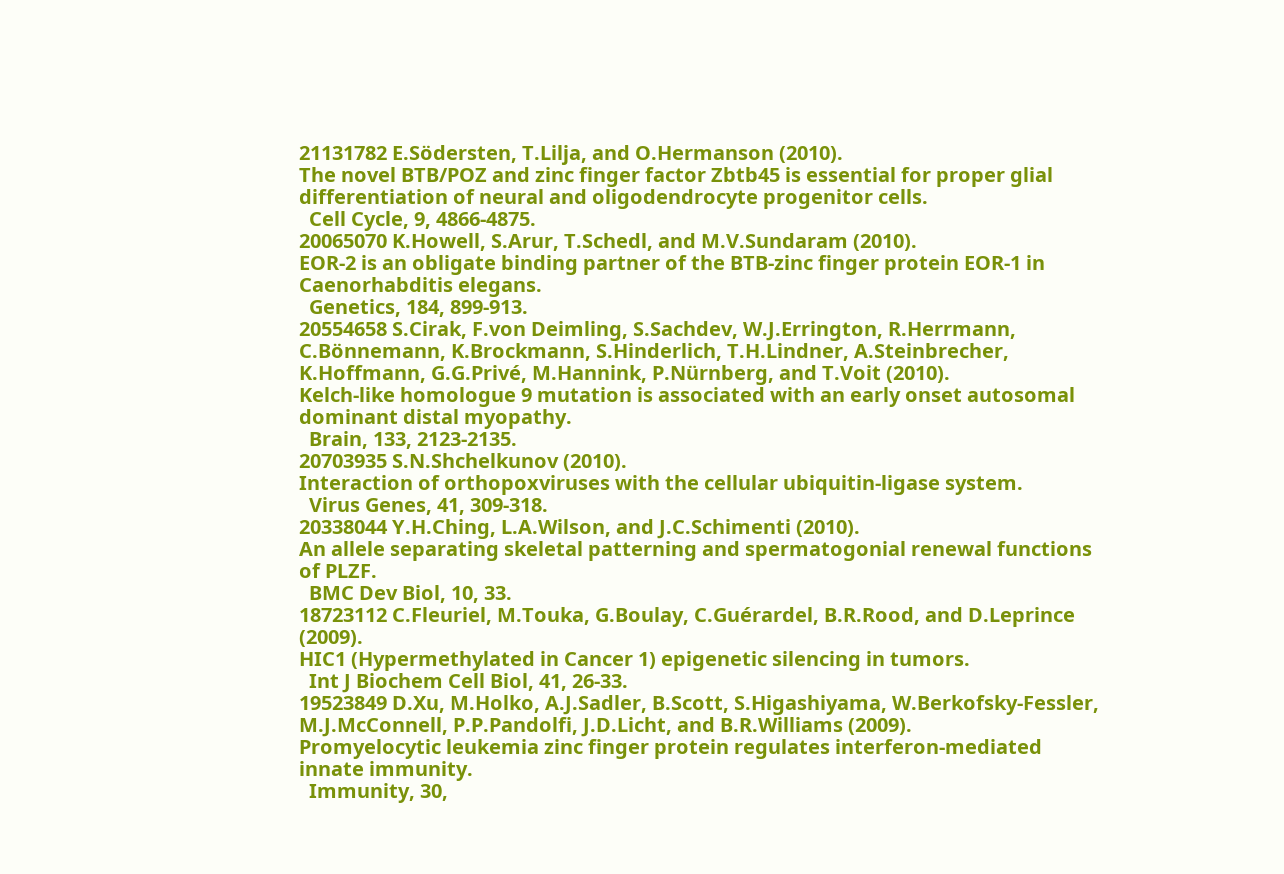21131782 E.Södersten, T.Lilja, and O.Hermanson (2010).
The novel BTB/POZ and zinc finger factor Zbtb45 is essential for proper glial differentiation of neural and oligodendrocyte progenitor cells.
  Cell Cycle, 9, 4866-4875.
20065070 K.Howell, S.Arur, T.Schedl, and M.V.Sundaram (2010).
EOR-2 is an obligate binding partner of the BTB-zinc finger protein EOR-1 in Caenorhabditis elegans.
  Genetics, 184, 899-913.
20554658 S.Cirak, F.von Deimling, S.Sachdev, W.J.Errington, R.Herrmann, C.Bönnemann, K.Brockmann, S.Hinderlich, T.H.Lindner, A.Steinbrecher, K.Hoffmann, G.G.Privé, M.Hannink, P.Nürnberg, and T.Voit (2010).
Kelch-like homologue 9 mutation is associated with an early onset autosomal dominant distal myopathy.
  Brain, 133, 2123-2135.
20703935 S.N.Shchelkunov (2010).
Interaction of orthopoxviruses with the cellular ubiquitin-ligase system.
  Virus Genes, 41, 309-318.
20338044 Y.H.Ching, L.A.Wilson, and J.C.Schimenti (2010).
An allele separating skeletal patterning and spermatogonial renewal functions of PLZF.
  BMC Dev Biol, 10, 33.
18723112 C.Fleuriel, M.Touka, G.Boulay, C.Guérardel, B.R.Rood, and D.Leprince (2009).
HIC1 (Hypermethylated in Cancer 1) epigenetic silencing in tumors.
  Int J Biochem Cell Biol, 41, 26-33.
19523849 D.Xu, M.Holko, A.J.Sadler, B.Scott, S.Higashiyama, W.Berkofsky-Fessler, M.J.McConnell, P.P.Pandolfi, J.D.Licht, and B.R.Williams (2009).
Promyelocytic leukemia zinc finger protein regulates interferon-mediated innate immunity.
  Immunity, 30,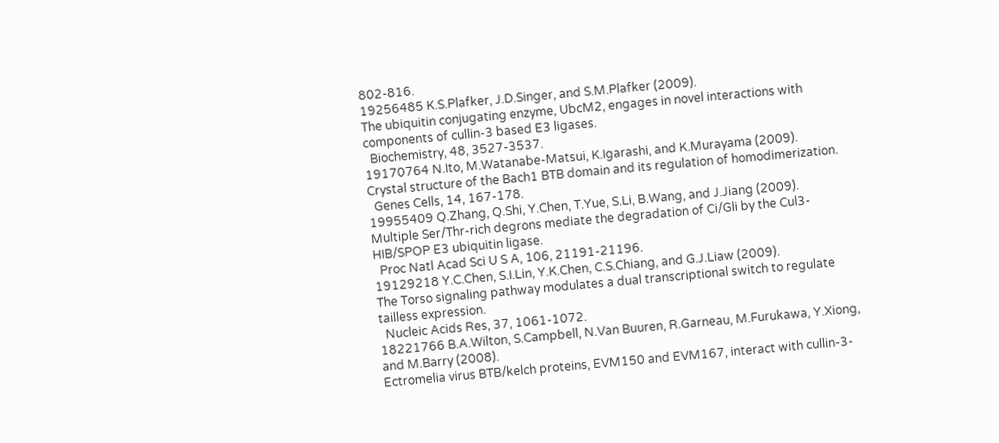802-816.
19256485 K.S.Plafker, J.D.Singer, and S.M.Plafker (2009).
The ubiquitin conjugating enzyme, UbcM2, engages in novel interactions with components of cullin-3 based E3 ligases.
  Biochemistry, 48, 3527-3537.
19170764 N.Ito, M.Watanabe-Matsui, K.Igarashi, and K.Murayama (2009).
Crystal structure of the Bach1 BTB domain and its regulation of homodimerization.
  Genes Cells, 14, 167-178.
19955409 Q.Zhang, Q.Shi, Y.Chen, T.Yue, S.Li, B.Wang, and J.Jiang (2009).
Multiple Ser/Thr-rich degrons mediate the degradation of Ci/Gli by the Cul3-HIB/SPOP E3 ubiquitin ligase.
  Proc Natl Acad Sci U S A, 106, 21191-21196.
19129218 Y.C.Chen, S.I.Lin, Y.K.Chen, C.S.Chiang, and G.J.Liaw (2009).
The Torso signaling pathway modulates a dual transcriptional switch to regulate tailless expression.
  Nucleic Acids Res, 37, 1061-1072.
18221766 B.A.Wilton, S.Campbell, N.Van Buuren, R.Garneau, M.Furukawa, Y.Xiong, and M.Barry (2008).
Ectromelia virus BTB/kelch proteins, EVM150 and EVM167, interact with cullin-3-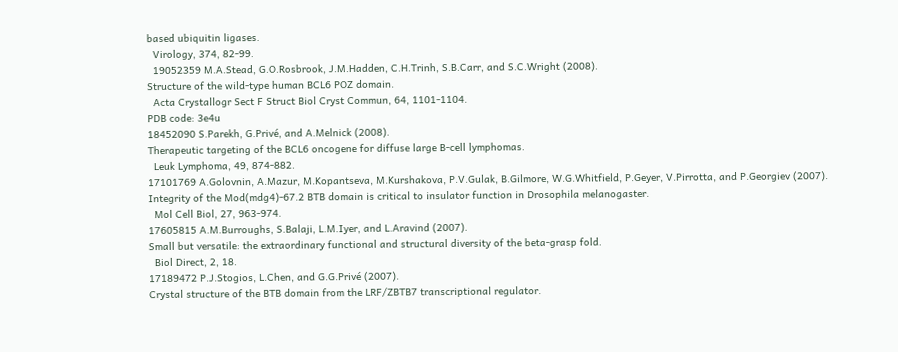based ubiquitin ligases.
  Virology, 374, 82-99.
  19052359 M.A.Stead, G.O.Rosbrook, J.M.Hadden, C.H.Trinh, S.B.Carr, and S.C.Wright (2008).
Structure of the wild-type human BCL6 POZ domain.
  Acta Crystallogr Sect F Struct Biol Cryst Commun, 64, 1101-1104.
PDB code: 3e4u
18452090 S.Parekh, G.Privé, and A.Melnick (2008).
Therapeutic targeting of the BCL6 oncogene for diffuse large B-cell lymphomas.
  Leuk Lymphoma, 49, 874-882.
17101769 A.Golovnin, A.Mazur, M.Kopantseva, M.Kurshakova, P.V.Gulak, B.Gilmore, W.G.Whitfield, P.Geyer, V.Pirrotta, and P.Georgiev (2007).
Integrity of the Mod(mdg4)-67.2 BTB domain is critical to insulator function in Drosophila melanogaster.
  Mol Cell Biol, 27, 963-974.
17605815 A.M.Burroughs, S.Balaji, L.M.Iyer, and L.Aravind (2007).
Small but versatile: the extraordinary functional and structural diversity of the beta-grasp fold.
  Biol Direct, 2, 18.
17189472 P.J.Stogios, L.Chen, and G.G.Privé (2007).
Crystal structure of the BTB domain from the LRF/ZBTB7 transcriptional regulator.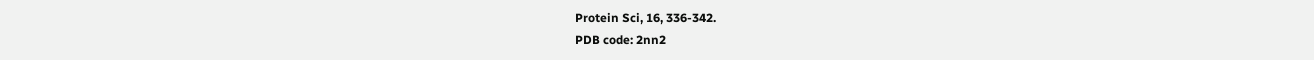Protein Sci, 16, 336-342.
PDB code: 2nn2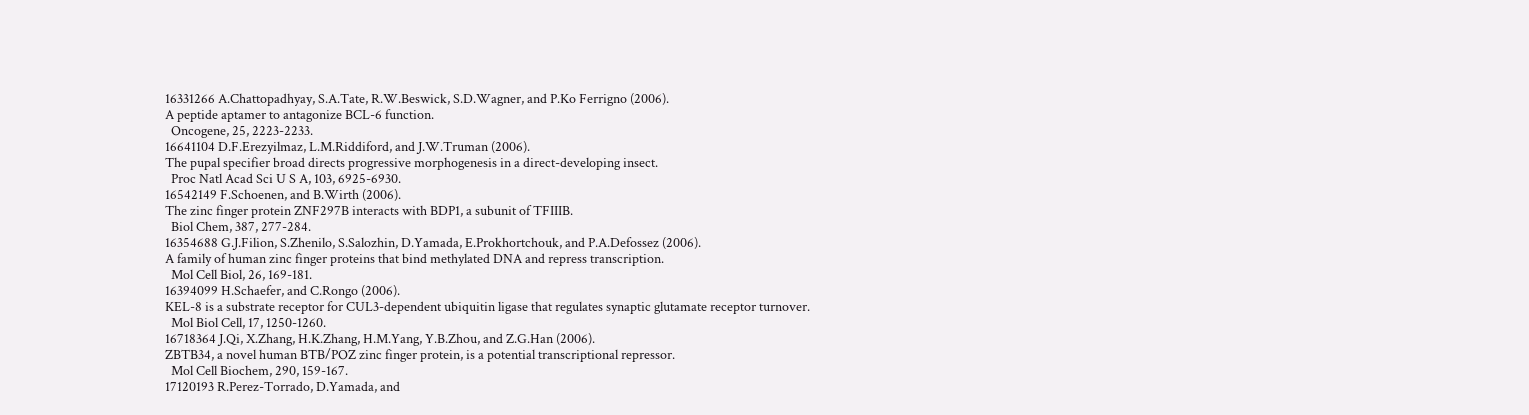16331266 A.Chattopadhyay, S.A.Tate, R.W.Beswick, S.D.Wagner, and P.Ko Ferrigno (2006).
A peptide aptamer to antagonize BCL-6 function.
  Oncogene, 25, 2223-2233.
16641104 D.F.Erezyilmaz, L.M.Riddiford, and J.W.Truman (2006).
The pupal specifier broad directs progressive morphogenesis in a direct-developing insect.
  Proc Natl Acad Sci U S A, 103, 6925-6930.
16542149 F.Schoenen, and B.Wirth (2006).
The zinc finger protein ZNF297B interacts with BDP1, a subunit of TFIIIB.
  Biol Chem, 387, 277-284.
16354688 G.J.Filion, S.Zhenilo, S.Salozhin, D.Yamada, E.Prokhortchouk, and P.A.Defossez (2006).
A family of human zinc finger proteins that bind methylated DNA and repress transcription.
  Mol Cell Biol, 26, 169-181.
16394099 H.Schaefer, and C.Rongo (2006).
KEL-8 is a substrate receptor for CUL3-dependent ubiquitin ligase that regulates synaptic glutamate receptor turnover.
  Mol Biol Cell, 17, 1250-1260.
16718364 J.Qi, X.Zhang, H.K.Zhang, H.M.Yang, Y.B.Zhou, and Z.G.Han (2006).
ZBTB34, a novel human BTB/POZ zinc finger protein, is a potential transcriptional repressor.
  Mol Cell Biochem, 290, 159-167.
17120193 R.Perez-Torrado, D.Yamada, and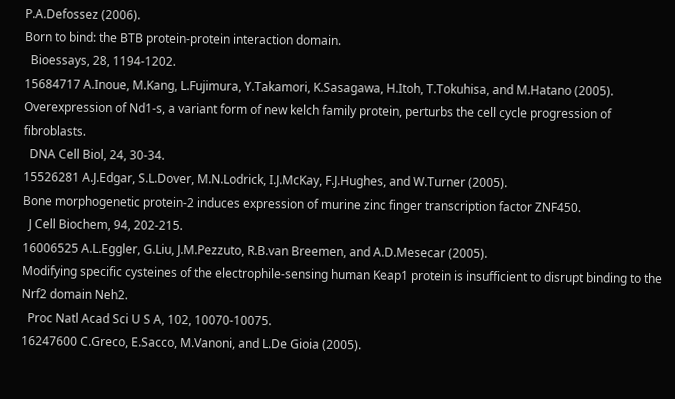P.A.Defossez (2006).
Born to bind: the BTB protein-protein interaction domain.
  Bioessays, 28, 1194-1202.
15684717 A.Inoue, M.Kang, L.Fujimura, Y.Takamori, K.Sasagawa, H.Itoh, T.Tokuhisa, and M.Hatano (2005).
Overexpression of Nd1-s, a variant form of new kelch family protein, perturbs the cell cycle progression of fibroblasts.
  DNA Cell Biol, 24, 30-34.
15526281 A.J.Edgar, S.L.Dover, M.N.Lodrick, I.J.McKay, F.J.Hughes, and W.Turner (2005).
Bone morphogenetic protein-2 induces expression of murine zinc finger transcription factor ZNF450.
  J Cell Biochem, 94, 202-215.
16006525 A.L.Eggler, G.Liu, J.M.Pezzuto, R.B.van Breemen, and A.D.Mesecar (2005).
Modifying specific cysteines of the electrophile-sensing human Keap1 protein is insufficient to disrupt binding to the Nrf2 domain Neh2.
  Proc Natl Acad Sci U S A, 102, 10070-10075.
16247600 C.Greco, E.Sacco, M.Vanoni, and L.De Gioia (2005).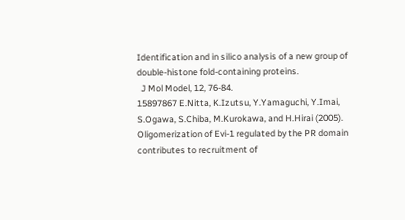Identification and in silico analysis of a new group of double-histone fold-containing proteins.
  J Mol Model, 12, 76-84.
15897867 E.Nitta, K.Izutsu, Y.Yamaguchi, Y.Imai, S.Ogawa, S.Chiba, M.Kurokawa, and H.Hirai (2005).
Oligomerization of Evi-1 regulated by the PR domain contributes to recruitment of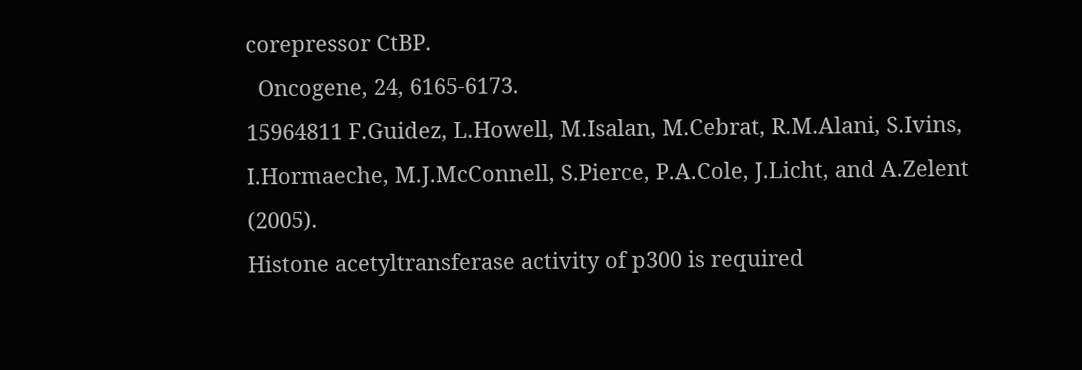corepressor CtBP.
  Oncogene, 24, 6165-6173.
15964811 F.Guidez, L.Howell, M.Isalan, M.Cebrat, R.M.Alani, S.Ivins, I.Hormaeche, M.J.McConnell, S.Pierce, P.A.Cole, J.Licht, and A.Zelent (2005).
Histone acetyltransferase activity of p300 is required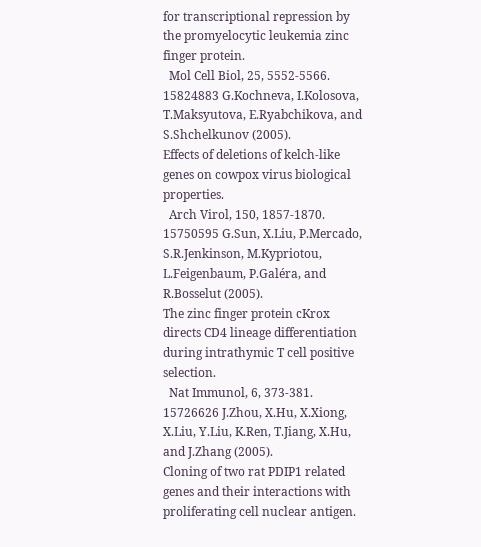for transcriptional repression by the promyelocytic leukemia zinc finger protein.
  Mol Cell Biol, 25, 5552-5566.
15824883 G.Kochneva, I.Kolosova, T.Maksyutova, E.Ryabchikova, and S.Shchelkunov (2005).
Effects of deletions of kelch-like genes on cowpox virus biological properties.
  Arch Virol, 150, 1857-1870.
15750595 G.Sun, X.Liu, P.Mercado, S.R.Jenkinson, M.Kypriotou, L.Feigenbaum, P.Galéra, and R.Bosselut (2005).
The zinc finger protein cKrox directs CD4 lineage differentiation during intrathymic T cell positive selection.
  Nat Immunol, 6, 373-381.
15726626 J.Zhou, X.Hu, X.Xiong, X.Liu, Y.Liu, K.Ren, T.Jiang, X.Hu, and J.Zhang (2005).
Cloning of two rat PDIP1 related genes and their interactions with proliferating cell nuclear antigen.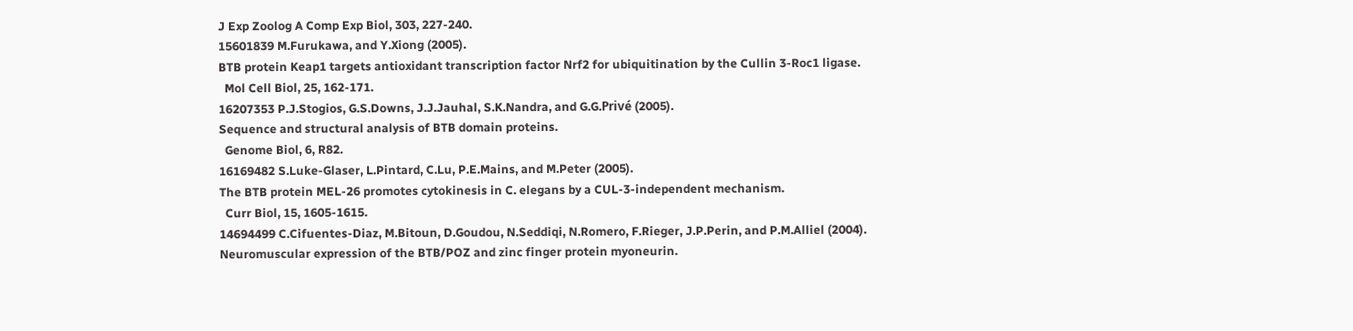J Exp Zoolog A Comp Exp Biol, 303, 227-240.
15601839 M.Furukawa, and Y.Xiong (2005).
BTB protein Keap1 targets antioxidant transcription factor Nrf2 for ubiquitination by the Cullin 3-Roc1 ligase.
  Mol Cell Biol, 25, 162-171.
16207353 P.J.Stogios, G.S.Downs, J.J.Jauhal, S.K.Nandra, and G.G.Privé (2005).
Sequence and structural analysis of BTB domain proteins.
  Genome Biol, 6, R82.
16169482 S.Luke-Glaser, L.Pintard, C.Lu, P.E.Mains, and M.Peter (2005).
The BTB protein MEL-26 promotes cytokinesis in C. elegans by a CUL-3-independent mechanism.
  Curr Biol, 15, 1605-1615.
14694499 C.Cifuentes-Diaz, M.Bitoun, D.Goudou, N.Seddiqi, N.Romero, F.Rieger, J.P.Perin, and P.M.Alliel (2004).
Neuromuscular expression of the BTB/POZ and zinc finger protein myoneurin.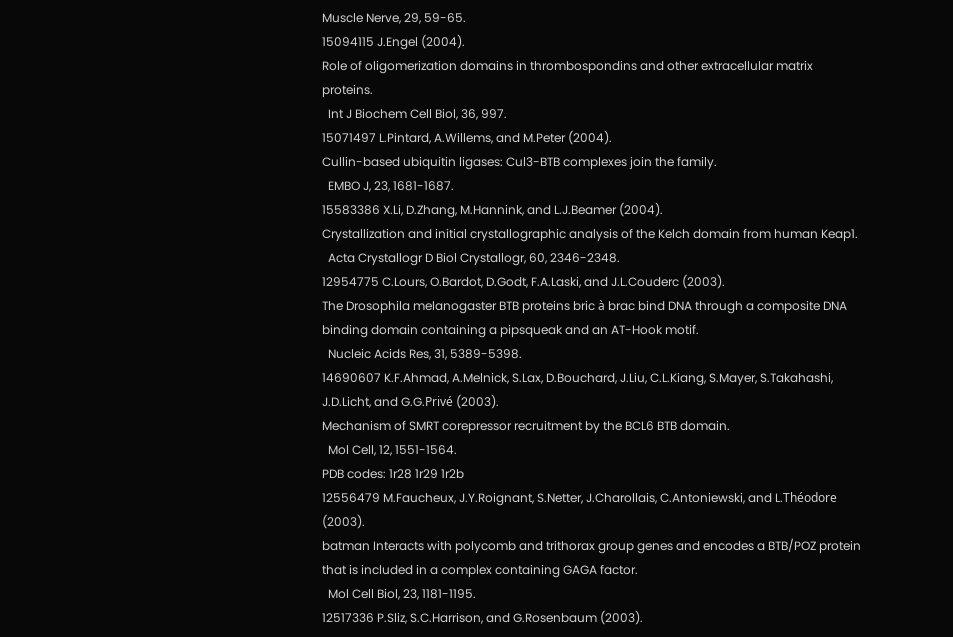Muscle Nerve, 29, 59-65.
15094115 J.Engel (2004).
Role of oligomerization domains in thrombospondins and other extracellular matrix proteins.
  Int J Biochem Cell Biol, 36, 997.
15071497 L.Pintard, A.Willems, and M.Peter (2004).
Cullin-based ubiquitin ligases: Cul3-BTB complexes join the family.
  EMBO J, 23, 1681-1687.
15583386 X.Li, D.Zhang, M.Hannink, and L.J.Beamer (2004).
Crystallization and initial crystallographic analysis of the Kelch domain from human Keap1.
  Acta Crystallogr D Biol Crystallogr, 60, 2346-2348.
12954775 C.Lours, O.Bardot, D.Godt, F.A.Laski, and J.L.Couderc (2003).
The Drosophila melanogaster BTB proteins bric à brac bind DNA through a composite DNA binding domain containing a pipsqueak and an AT-Hook motif.
  Nucleic Acids Res, 31, 5389-5398.
14690607 K.F.Ahmad, A.Melnick, S.Lax, D.Bouchard, J.Liu, C.L.Kiang, S.Mayer, S.Takahashi, J.D.Licht, and G.G.Privé (2003).
Mechanism of SMRT corepressor recruitment by the BCL6 BTB domain.
  Mol Cell, 12, 1551-1564.
PDB codes: 1r28 1r29 1r2b
12556479 M.Faucheux, J.Y.Roignant, S.Netter, J.Charollais, C.Antoniewski, and L.Théodore (2003).
batman Interacts with polycomb and trithorax group genes and encodes a BTB/POZ protein that is included in a complex containing GAGA factor.
  Mol Cell Biol, 23, 1181-1195.
12517336 P.Sliz, S.C.Harrison, and G.Rosenbaum (2003).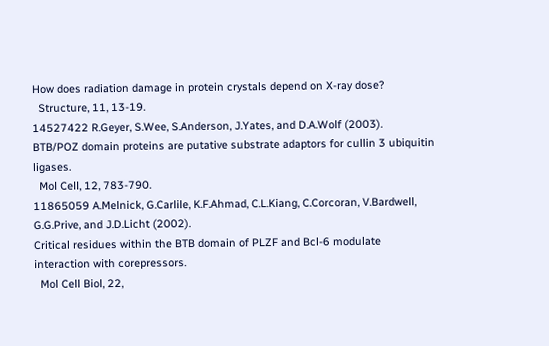How does radiation damage in protein crystals depend on X-ray dose?
  Structure, 11, 13-19.
14527422 R.Geyer, S.Wee, S.Anderson, J.Yates, and D.A.Wolf (2003).
BTB/POZ domain proteins are putative substrate adaptors for cullin 3 ubiquitin ligases.
  Mol Cell, 12, 783-790.
11865059 A.Melnick, G.Carlile, K.F.Ahmad, C.L.Kiang, C.Corcoran, V.Bardwell, G.G.Prive, and J.D.Licht (2002).
Critical residues within the BTB domain of PLZF and Bcl-6 modulate interaction with corepressors.
  Mol Cell Biol, 22,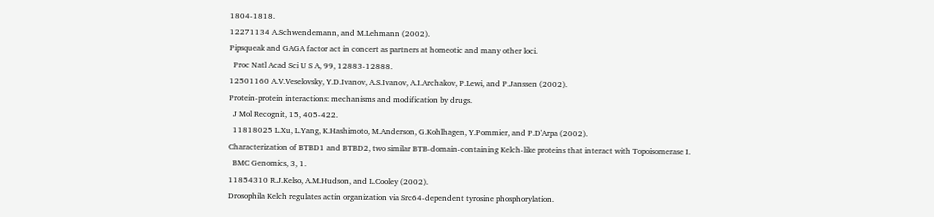1804-1818.
12271134 A.Schwendemann, and M.Lehmann (2002).
Pipsqueak and GAGA factor act in concert as partners at homeotic and many other loci.
  Proc Natl Acad Sci U S A, 99, 12883-12888.
12501160 A.V.Veselovsky, Y.D.Ivanov, A.S.Ivanov, A.I.Archakov, P.Lewi, and P.Janssen (2002).
Protein-protein interactions: mechanisms and modification by drugs.
  J Mol Recognit, 15, 405-422.
  11818025 L.Xu, L.Yang, K.Hashimoto, M.Anderson, G.Kohlhagen, Y.Pommier, and P.D'Arpa (2002).
Characterization of BTBD1 and BTBD2, two similar BTB-domain-containing Kelch-like proteins that interact with Topoisomerase I.
  BMC Genomics, 3, 1.
11854310 R.J.Kelso, A.M.Hudson, and L.Cooley (2002).
Drosophila Kelch regulates actin organization via Src64-dependent tyrosine phosphorylation.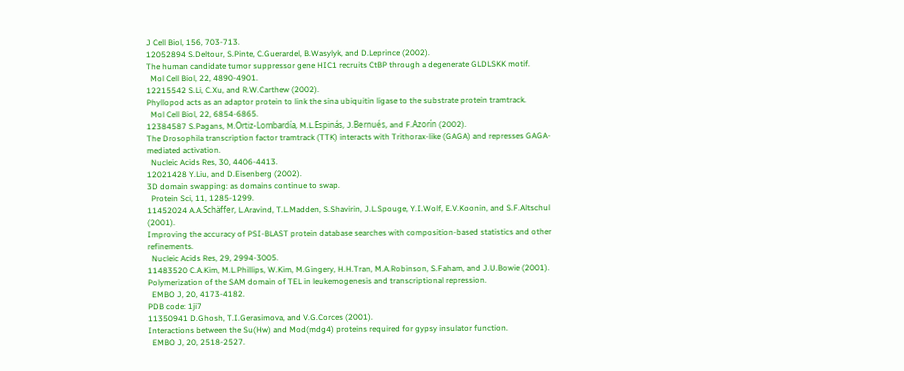J Cell Biol, 156, 703-713.
12052894 S.Deltour, S.Pinte, C.Guerardel, B.Wasylyk, and D.Leprince (2002).
The human candidate tumor suppressor gene HIC1 recruits CtBP through a degenerate GLDLSKK motif.
  Mol Cell Biol, 22, 4890-4901.
12215542 S.Li, C.Xu, and R.W.Carthew (2002).
Phyllopod acts as an adaptor protein to link the sina ubiquitin ligase to the substrate protein tramtrack.
  Mol Cell Biol, 22, 6854-6865.
12384587 S.Pagans, M.Ortiz-Lombardía, M.L.Espinás, J.Bernués, and F.Azorín (2002).
The Drosophila transcription factor tramtrack (TTK) interacts with Trithorax-like (GAGA) and represses GAGA-mediated activation.
  Nucleic Acids Res, 30, 4406-4413.
12021428 Y.Liu, and D.Eisenberg (2002).
3D domain swapping: as domains continue to swap.
  Protein Sci, 11, 1285-1299.
11452024 A.A.Schäffer, L.Aravind, T.L.Madden, S.Shavirin, J.L.Spouge, Y.I.Wolf, E.V.Koonin, and S.F.Altschul (2001).
Improving the accuracy of PSI-BLAST protein database searches with composition-based statistics and other refinements.
  Nucleic Acids Res, 29, 2994-3005.
11483520 C.A.Kim, M.L.Phillips, W.Kim, M.Gingery, H.H.Tran, M.A.Robinson, S.Faham, and J.U.Bowie (2001).
Polymerization of the SAM domain of TEL in leukemogenesis and transcriptional repression.
  EMBO J, 20, 4173-4182.
PDB code: 1ji7
11350941 D.Ghosh, T.I.Gerasimova, and V.G.Corces (2001).
Interactions between the Su(Hw) and Mod(mdg4) proteins required for gypsy insulator function.
  EMBO J, 20, 2518-2527.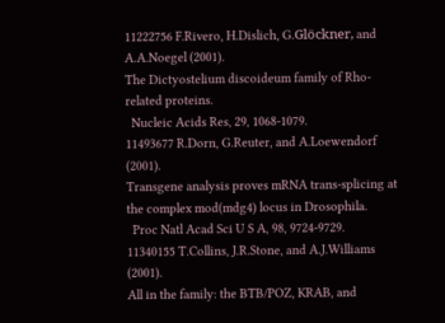11222756 F.Rivero, H.Dislich, G.Glöckner, and A.A.Noegel (2001).
The Dictyostelium discoideum family of Rho-related proteins.
  Nucleic Acids Res, 29, 1068-1079.
11493677 R.Dorn, G.Reuter, and A.Loewendorf (2001).
Transgene analysis proves mRNA trans-splicing at the complex mod(mdg4) locus in Drosophila.
  Proc Natl Acad Sci U S A, 98, 9724-9729.
11340155 T.Collins, J.R.Stone, and A.J.Williams (2001).
All in the family: the BTB/POZ, KRAB, and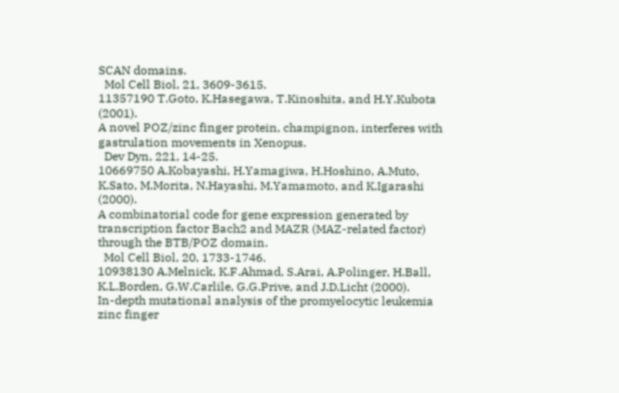SCAN domains.
  Mol Cell Biol, 21, 3609-3615.
11357190 T.Goto, K.Hasegawa, T.Kinoshita, and H.Y.Kubota (2001).
A novel POZ/zinc finger protein, champignon, interferes with gastrulation movements in Xenopus.
  Dev Dyn, 221, 14-25.
10669750 A.Kobayashi, H.Yamagiwa, H.Hoshino, A.Muto, K.Sato, M.Morita, N.Hayashi, M.Yamamoto, and K.Igarashi (2000).
A combinatorial code for gene expression generated by transcription factor Bach2 and MAZR (MAZ-related factor) through the BTB/POZ domain.
  Mol Cell Biol, 20, 1733-1746.
10938130 A.Melnick, K.F.Ahmad, S.Arai, A.Polinger, H.Ball, K.L.Borden, G.W.Carlile, G.G.Prive, and J.D.Licht (2000).
In-depth mutational analysis of the promyelocytic leukemia zinc finger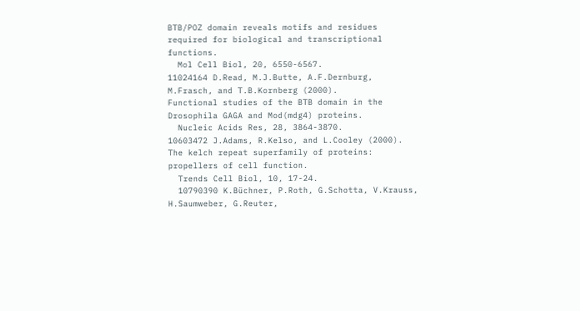BTB/POZ domain reveals motifs and residues required for biological and transcriptional functions.
  Mol Cell Biol, 20, 6550-6567.
11024164 D.Read, M.J.Butte, A.F.Dernburg, M.Frasch, and T.B.Kornberg (2000).
Functional studies of the BTB domain in the Drosophila GAGA and Mod(mdg4) proteins.
  Nucleic Acids Res, 28, 3864-3870.
10603472 J.Adams, R.Kelso, and L.Cooley (2000).
The kelch repeat superfamily of proteins: propellers of cell function.
  Trends Cell Biol, 10, 17-24.
  10790390 K.Büchner, P.Roth, G.Schotta, V.Krauss, H.Saumweber, G.Reuter,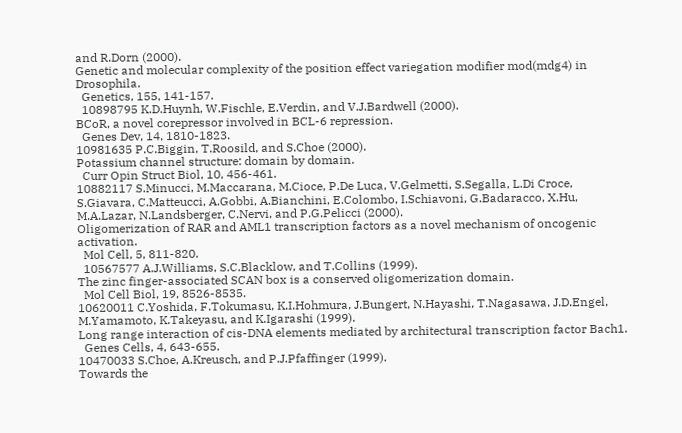and R.Dorn (2000).
Genetic and molecular complexity of the position effect variegation modifier mod(mdg4) in Drosophila.
  Genetics, 155, 141-157.
  10898795 K.D.Huynh, W.Fischle, E.Verdin, and V.J.Bardwell (2000).
BCoR, a novel corepressor involved in BCL-6 repression.
  Genes Dev, 14, 1810-1823.
10981635 P.C.Biggin, T.Roosild, and S.Choe (2000).
Potassium channel structure: domain by domain.
  Curr Opin Struct Biol, 10, 456-461.
10882117 S.Minucci, M.Maccarana, M.Cioce, P.De Luca, V.Gelmetti, S.Segalla, L.Di Croce, S.Giavara, C.Matteucci, A.Gobbi, A.Bianchini, E.Colombo, I.Schiavoni, G.Badaracco, X.Hu, M.A.Lazar, N.Landsberger, C.Nervi, and P.G.Pelicci (2000).
Oligomerization of RAR and AML1 transcription factors as a novel mechanism of oncogenic activation.
  Mol Cell, 5, 811-820.
  10567577 A.J.Williams, S.C.Blacklow, and T.Collins (1999).
The zinc finger-associated SCAN box is a conserved oligomerization domain.
  Mol Cell Biol, 19, 8526-8535.
10620011 C.Yoshida, F.Tokumasu, K.I.Hohmura, J.Bungert, N.Hayashi, T.Nagasawa, J.D.Engel, M.Yamamoto, K.Takeyasu, and K.Igarashi (1999).
Long range interaction of cis-DNA elements mediated by architectural transcription factor Bach1.
  Genes Cells, 4, 643-655.
10470033 S.Choe, A.Kreusch, and P.J.Pfaffinger (1999).
Towards the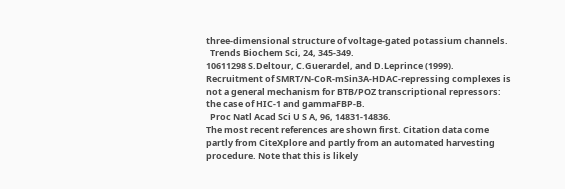three-dimensional structure of voltage-gated potassium channels.
  Trends Biochem Sci, 24, 345-349.
10611298 S.Deltour, C.Guerardel, and D.Leprince (1999).
Recruitment of SMRT/N-CoR-mSin3A-HDAC-repressing complexes is not a general mechanism for BTB/POZ transcriptional repressors: the case of HIC-1 and gammaFBP-B.
  Proc Natl Acad Sci U S A, 96, 14831-14836.
The most recent references are shown first. Citation data come partly from CiteXplore and partly from an automated harvesting procedure. Note that this is likely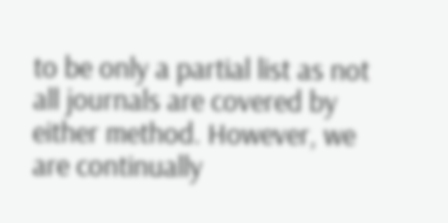to be only a partial list as not all journals are covered by either method. However, we are continually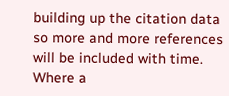building up the citation data so more and more references will be included with time. Where a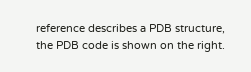reference describes a PDB structure, the PDB code is shown on the right.